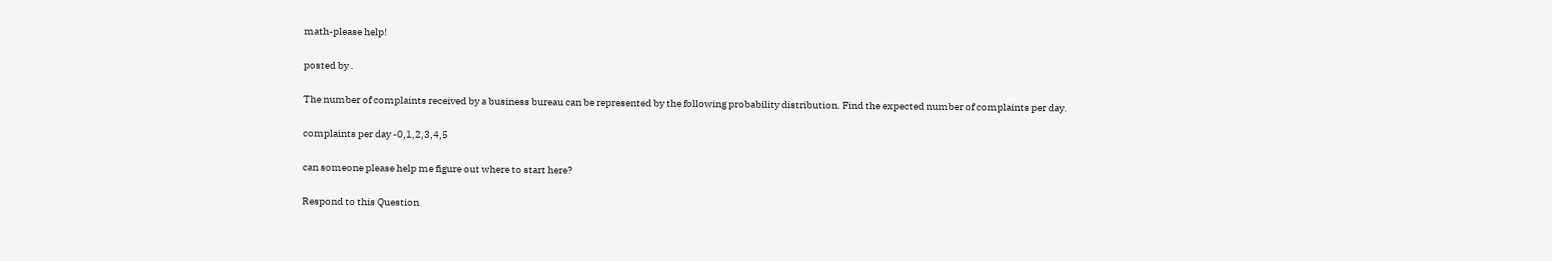math-please help!

posted by .

The number of complaints received by a business bureau can be represented by the following probability distribution. Find the expected number of complaints per day.

complaints per day -0,1,2,3,4,5

can someone please help me figure out where to start here?

Respond to this Question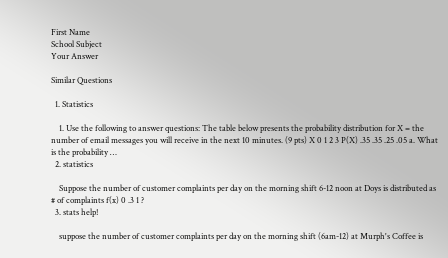First Name
School Subject
Your Answer

Similar Questions

  1. Statistics

    1. Use the following to answer questions: The table below presents the probability distribution for X = the number of email messages you will receive in the next 10 minutes. (9 pts) X 0 1 2 3 P(X) .35 .35 .25 .05 a. What is the probability …
  2. statistics

    Suppose the number of customer complaints per day on the morning shift 6-12 noon at Doys is distributed as # of complaints f(x) 0 .3 1 ?
  3. stats help!

    suppose the number of customer complaints per day on the morning shift (6am-12) at Murph's Coffee is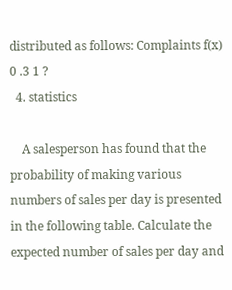distributed as follows: Complaints f(x) 0 .3 1 ?
  4. statistics

    A salesperson has found that the probability of making various numbers of sales per day is presented in the following table. Calculate the expected number of sales per day and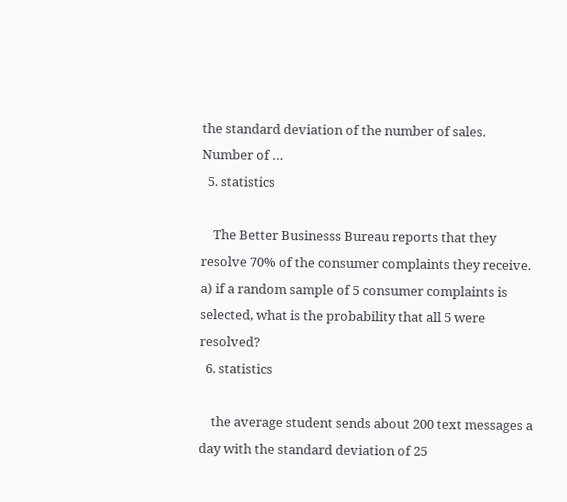the standard deviation of the number of sales. Number of …
  5. statistics

    The Better Businesss Bureau reports that they resolve 70% of the consumer complaints they receive. a) if a random sample of 5 consumer complaints is selected, what is the probability that all 5 were resolved?
  6. statistics

    the average student sends about 200 text messages a day with the standard deviation of 25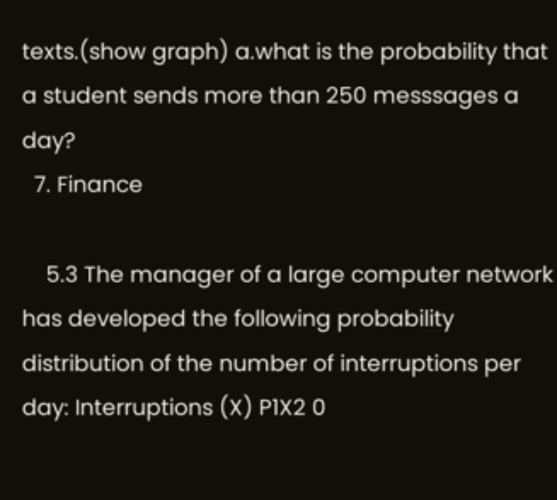texts.(show graph) a.what is the probability that a student sends more than 250 messsages a day?
  7. Finance

    5.3 The manager of a large computer network has developed the following probability distribution of the number of interruptions per day: Interruptions (X) P1X2 0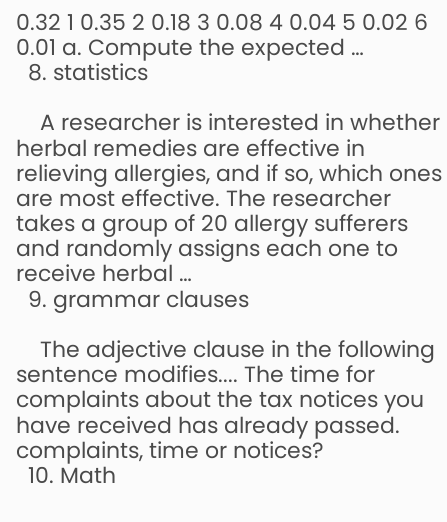0.32 1 0.35 2 0.18 3 0.08 4 0.04 5 0.02 6 0.01 a. Compute the expected …
  8. statistics

    A researcher is interested in whether herbal remedies are effective in relieving allergies, and if so, which ones are most effective. The researcher takes a group of 20 allergy sufferers and randomly assigns each one to receive herbal …
  9. grammar clauses

    The adjective clause in the following sentence modifies.... The time for complaints about the tax notices you have received has already passed. complaints, time or notices?
  10. Math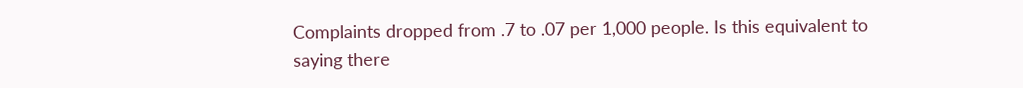Complaints dropped from .7 to .07 per 1,000 people. Is this equivalent to saying there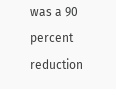was a 90 percent reduction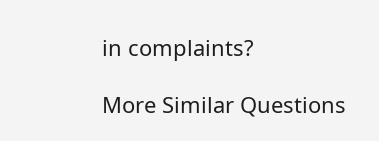in complaints?

More Similar Questions